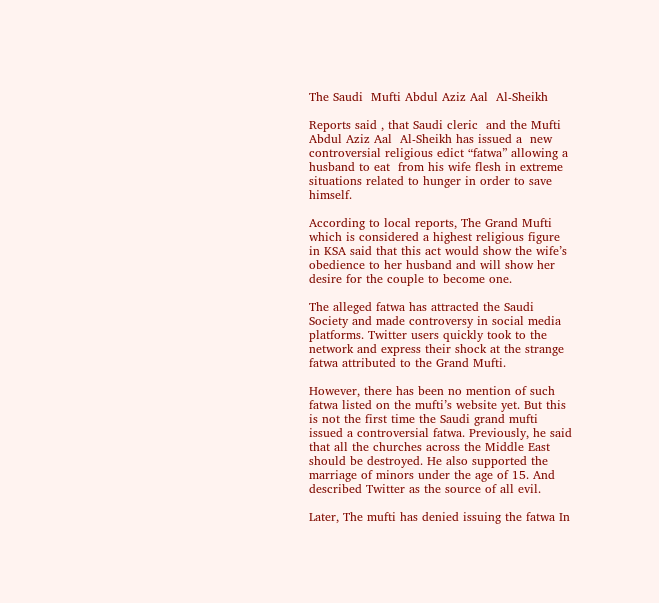The Saudi  Mufti Abdul Aziz Aal  Al-Sheikh

Reports said , that Saudi cleric  and the Mufti Abdul Aziz Aal  Al-Sheikh has issued a  new controversial religious edict “fatwa” allowing a husband to eat  from his wife flesh in extreme situations related to hunger in order to save himself.

According to local reports, The Grand Mufti which is considered a highest religious figure in KSA said that this act would show the wife’s obedience to her husband and will show her desire for the couple to become one.

The alleged fatwa has attracted the Saudi Society and made controversy in social media platforms. Twitter users quickly took to the network and express their shock at the strange fatwa attributed to the Grand Mufti.

However, there has been no mention of such fatwa listed on the mufti’s website yet. But this is not the first time the Saudi grand mufti issued a controversial fatwa. Previously, he said that all the churches across the Middle East should be destroyed. He also supported the marriage of minors under the age of 15. And described Twitter as the source of all evil.

Later, The mufti has denied issuing the fatwa In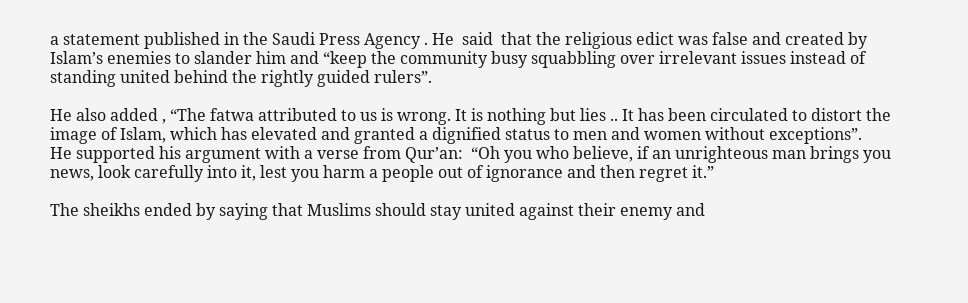a statement published in the Saudi Press Agency . He  said  that the religious edict was false and created by Islam’s enemies to slander him and “keep the community busy squabbling over irrelevant issues instead of standing united behind the rightly guided rulers”.

He also added , “The fatwa attributed to us is wrong. It is nothing but lies .. It has been circulated to distort the image of Islam, which has elevated and granted a dignified status to men and women without exceptions”.
He supported his argument with a verse from Qur’an:  “Oh you who believe, if an unrighteous man brings you news, look carefully into it, lest you harm a people out of ignorance and then regret it.”

The sheikhs ended by saying that Muslims should stay united against their enemy and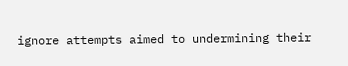ignore attempts aimed to undermining their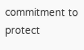commitment to protect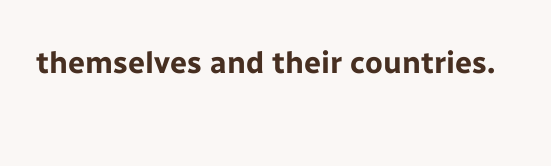themselves and their countries.